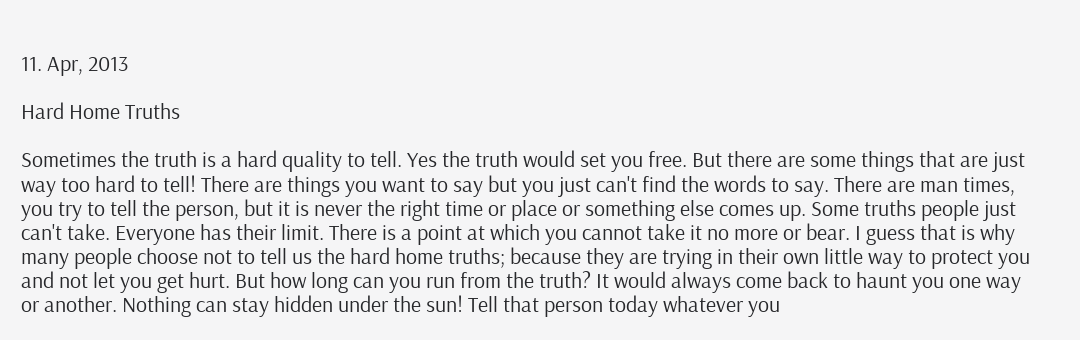11. Apr, 2013

Hard Home Truths

Sometimes the truth is a hard quality to tell. Yes the truth would set you free. But there are some things that are just way too hard to tell! There are things you want to say but you just can't find the words to say. There are man times, you try to tell the person, but it is never the right time or place or something else comes up. Some truths people just can't take. Everyone has their limit. There is a point at which you cannot take it no more or bear. I guess that is why many people choose not to tell us the hard home truths; because they are trying in their own little way to protect you and not let you get hurt. But how long can you run from the truth? It would always come back to haunt you one way or another. Nothing can stay hidden under the sun! Tell that person today whatever you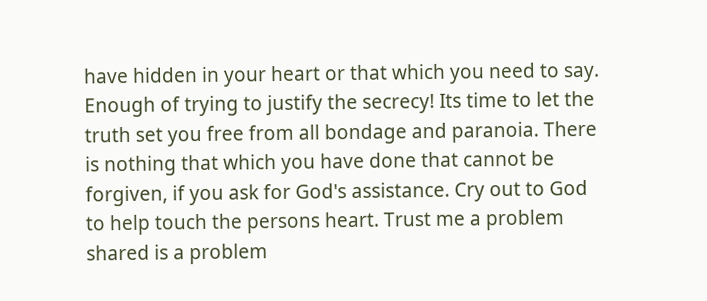have hidden in your heart or that which you need to say. Enough of trying to justify the secrecy! Its time to let the truth set you free from all bondage and paranoia. There is nothing that which you have done that cannot be forgiven, if you ask for God's assistance. Cry out to God to help touch the persons heart. Trust me a problem shared is a problem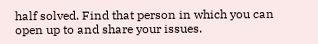half solved. Find that person in which you can open up to and share your issues.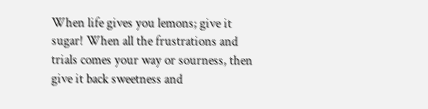When life gives you lemons; give it sugar! When all the frustrations and trials comes your way or sourness, then give it back sweetness and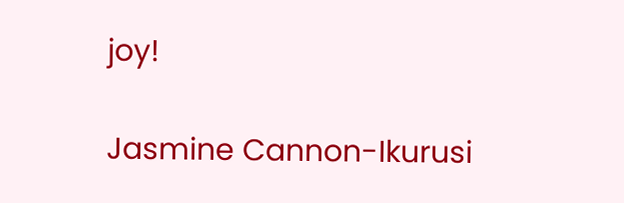joy!

Jasmine Cannon-Ikurusi